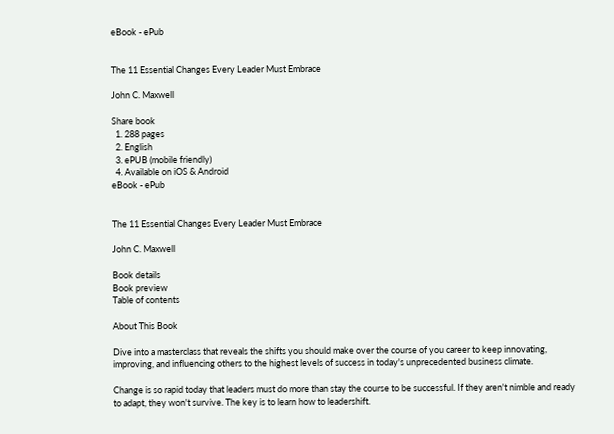eBook - ePub


The 11 Essential Changes Every Leader Must Embrace

John C. Maxwell

Share book
  1. 288 pages
  2. English
  3. ePUB (mobile friendly)
  4. Available on iOS & Android
eBook - ePub


The 11 Essential Changes Every Leader Must Embrace

John C. Maxwell

Book details
Book preview
Table of contents

About This Book

Dive into a masterclass that reveals the shifts you should make over the course of you career to keep innovating, improving, and influencing others to the highest levels of success in today's unprecedented business climate.

Change is so rapid today that leaders must do more than stay the course to be successful. If they aren't nimble and ready to adapt, they won't survive. The key is to learn how to leadershift.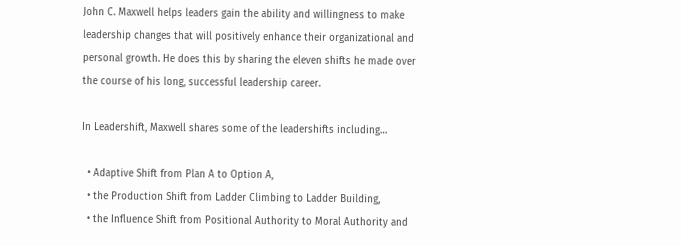John C. Maxwell helps leaders gain the ability and willingness to make leadership changes that will positively enhance their organizational and personal growth. He does this by sharing the eleven shifts he made over the course of his long, successful leadership career.

In Leadershift, Maxwell shares some of the leadershifts including…

  • Adaptive Shift from Plan A to Option A,
  • the Production Shift from Ladder Climbing to Ladder Building,
  • the Influence Shift from Positional Authority to Moral Authority and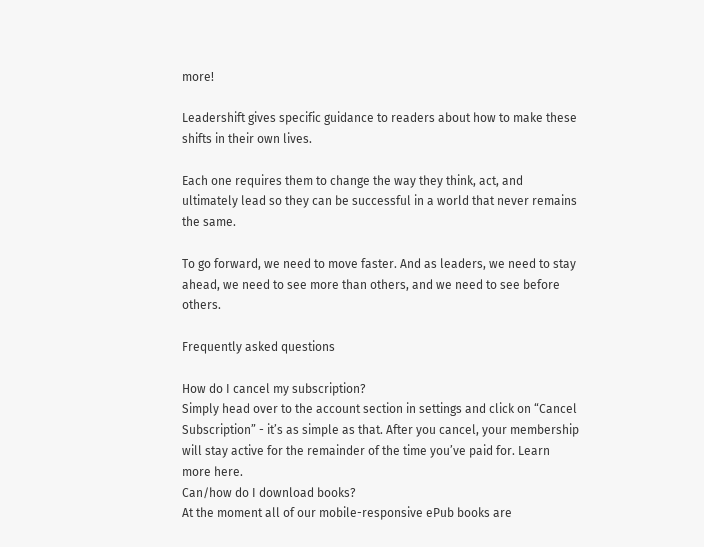more!

Leadershift gives specific guidance to readers about how to make these shifts in their own lives.

Each one requires them to change the way they think, act, and ultimately lead so they can be successful in a world that never remains the same.

To go forward, we need to move faster. And as leaders, we need to stay ahead, we need to see more than others, and we need to see before others.

Frequently asked questions

How do I cancel my subscription?
Simply head over to the account section in settings and click on “Cancel Subscription” - it’s as simple as that. After you cancel, your membership will stay active for the remainder of the time you’ve paid for. Learn more here.
Can/how do I download books?
At the moment all of our mobile-responsive ePub books are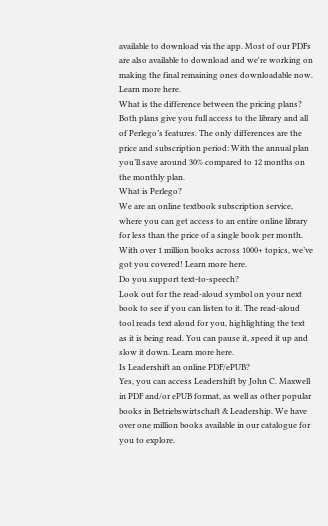available to download via the app. Most of our PDFs are also available to download and we're working on making the final remaining ones downloadable now. Learn more here.
What is the difference between the pricing plans?
Both plans give you full access to the library and all of Perlego’s features. The only differences are the price and subscription period: With the annual plan you’ll save around 30% compared to 12 months on the monthly plan.
What is Perlego?
We are an online textbook subscription service, where you can get access to an entire online library for less than the price of a single book per month. With over 1 million books across 1000+ topics, we’ve got you covered! Learn more here.
Do you support text-to-speech?
Look out for the read-aloud symbol on your next book to see if you can listen to it. The read-aloud tool reads text aloud for you, highlighting the text as it is being read. You can pause it, speed it up and slow it down. Learn more here.
Is Leadershift an online PDF/ePUB?
Yes, you can access Leadershift by John C. Maxwell in PDF and/or ePUB format, as well as other popular books in Betriebswirtschaft & Leadership. We have over one million books available in our catalogue for you to explore.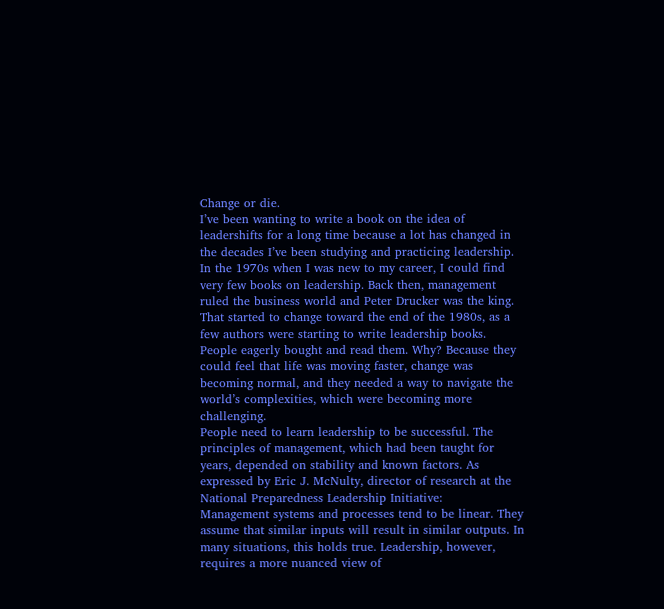Change or die.
I’ve been wanting to write a book on the idea of leadershifts for a long time because a lot has changed in the decades I’ve been studying and practicing leadership. In the 1970s when I was new to my career, I could find very few books on leadership. Back then, management ruled the business world and Peter Drucker was the king. That started to change toward the end of the 1980s, as a few authors were starting to write leadership books. People eagerly bought and read them. Why? Because they could feel that life was moving faster, change was becoming normal, and they needed a way to navigate the world’s complexities, which were becoming more challenging.
People need to learn leadership to be successful. The principles of management, which had been taught for years, depended on stability and known factors. As expressed by Eric J. McNulty, director of research at the National Preparedness Leadership Initiative:
Management systems and processes tend to be linear. They assume that similar inputs will result in similar outputs. In many situations, this holds true. Leadership, however, requires a more nuanced view of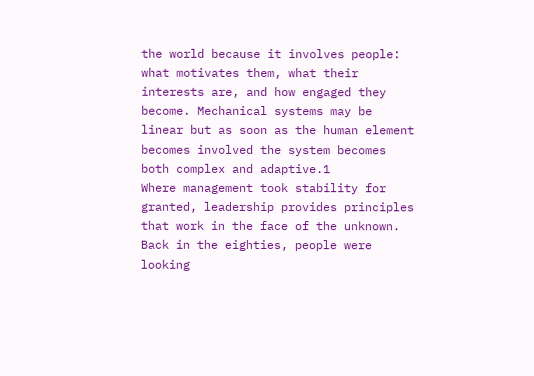the world because it involves people: what motivates them, what their interests are, and how engaged they become. Mechanical systems may be linear but as soon as the human element becomes involved the system becomes both complex and adaptive.1
Where management took stability for granted, leadership provides principles that work in the face of the unknown. Back in the eighties, people were looking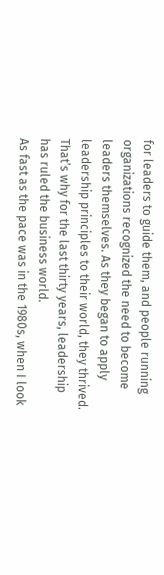for leaders to guide them, and people running organizations recognized the need to become leaders themselves. As they began to apply leadership principles to their world, they thrived. That’s why for the last thirty years, leadership has ruled the business world.
As fast as the pace was in the 1980s, when I look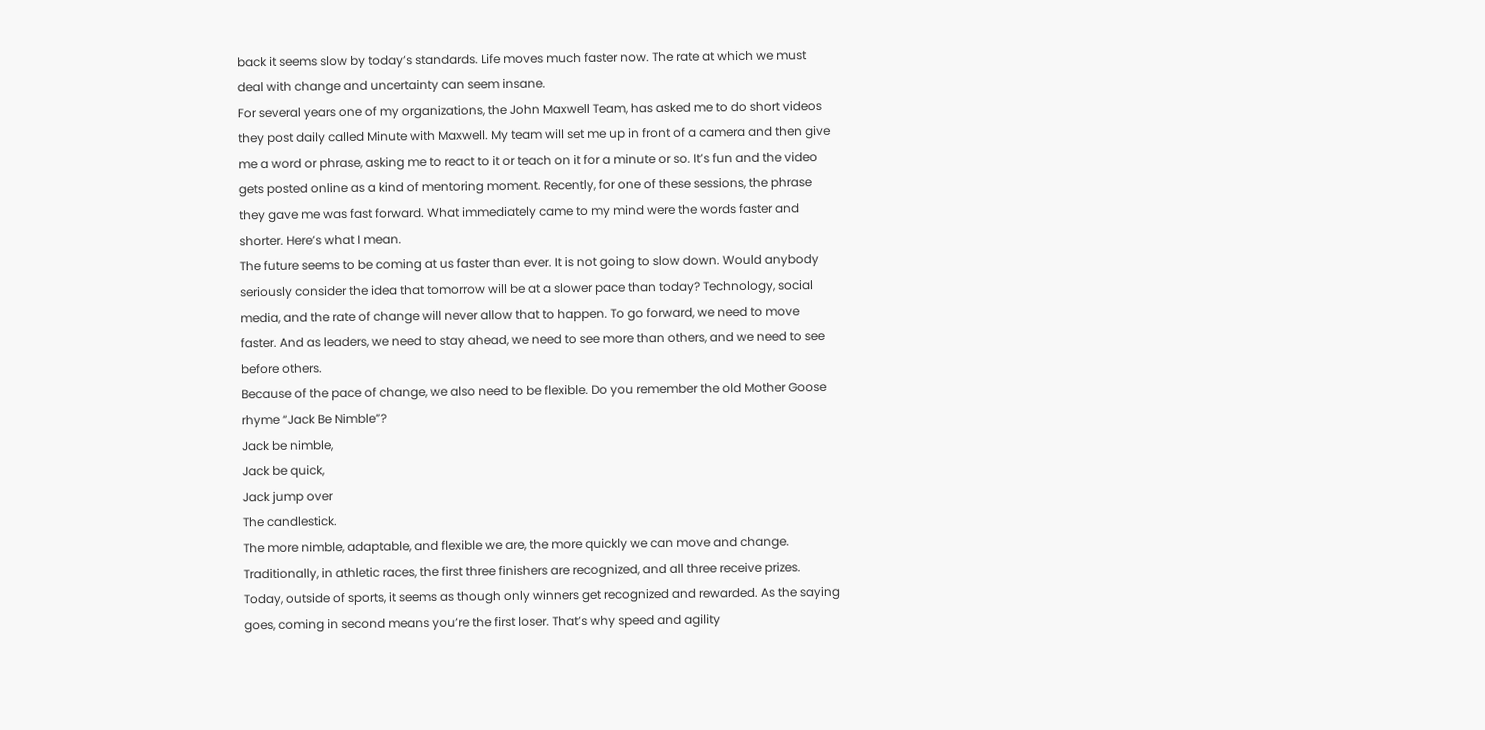back it seems slow by today’s standards. Life moves much faster now. The rate at which we must deal with change and uncertainty can seem insane.
For several years one of my organizations, the John Maxwell Team, has asked me to do short videos they post daily called Minute with Maxwell. My team will set me up in front of a camera and then give me a word or phrase, asking me to react to it or teach on it for a minute or so. It’s fun and the video gets posted online as a kind of mentoring moment. Recently, for one of these sessions, the phrase they gave me was fast forward. What immediately came to my mind were the words faster and shorter. Here’s what I mean.
The future seems to be coming at us faster than ever. It is not going to slow down. Would anybody seriously consider the idea that tomorrow will be at a slower pace than today? Technology, social media, and the rate of change will never allow that to happen. To go forward, we need to move faster. And as leaders, we need to stay ahead, we need to see more than others, and we need to see before others.
Because of the pace of change, we also need to be flexible. Do you remember the old Mother Goose rhyme “Jack Be Nimble”?
Jack be nimble,
Jack be quick,
Jack jump over
The candlestick.
The more nimble, adaptable, and flexible we are, the more quickly we can move and change.
Traditionally, in athletic races, the first three finishers are recognized, and all three receive prizes. Today, outside of sports, it seems as though only winners get recognized and rewarded. As the saying goes, coming in second means you’re the first loser. That’s why speed and agility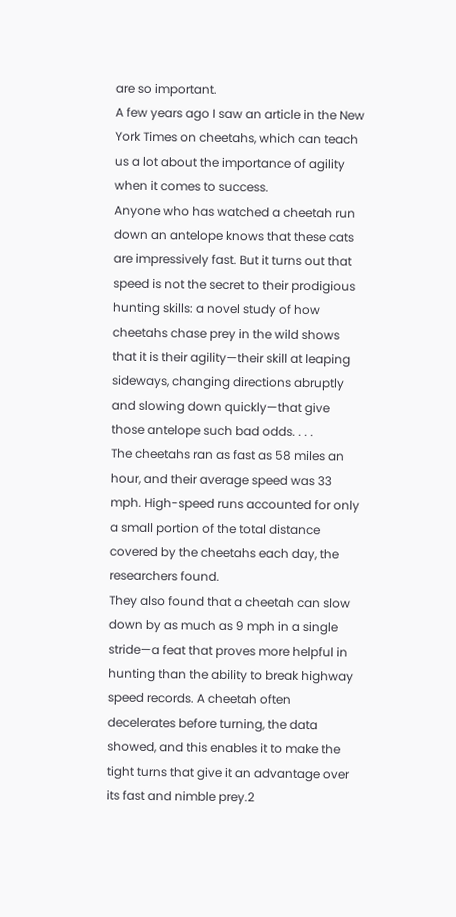are so important.
A few years ago I saw an article in the New York Times on cheetahs, which can teach us a lot about the importance of agility when it comes to success.
Anyone who has watched a cheetah run down an antelope knows that these cats are impressively fast. But it turns out that speed is not the secret to their prodigious hunting skills: a novel study of how cheetahs chase prey in the wild shows that it is their agility—their skill at leaping sideways, changing directions abruptly and slowing down quickly—that give those antelope such bad odds. . . .
The cheetahs ran as fast as 58 miles an hour, and their average speed was 33 mph. High-speed runs accounted for only a small portion of the total distance covered by the cheetahs each day, the researchers found.
They also found that a cheetah can slow down by as much as 9 mph in a single stride—a feat that proves more helpful in hunting than the ability to break highway speed records. A cheetah often decelerates before turning, the data showed, and this enables it to make the tight turns that give it an advantage over its fast and nimble prey.2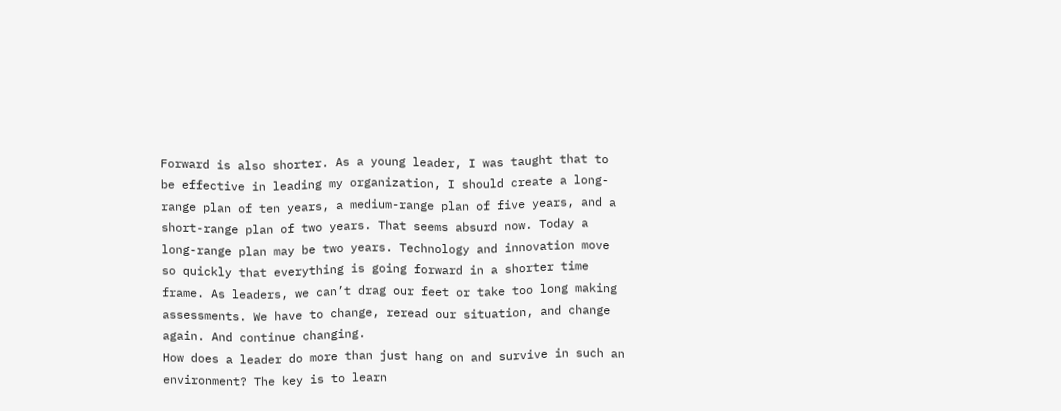Forward is also shorter. As a young leader, I was taught that to be effective in leading my organization, I should create a long-range plan of ten years, a medium-range plan of five years, and a short-range plan of two years. That seems absurd now. Today a long-range plan may be two years. Technology and innovation move so quickly that everything is going forward in a shorter time frame. As leaders, we can’t drag our feet or take too long making assessments. We have to change, reread our situation, and change again. And continue changing.
How does a leader do more than just hang on and survive in such an environment? The key is to learn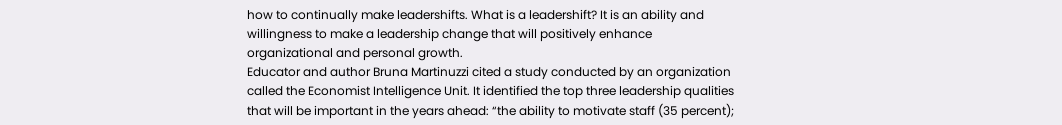how to continually make leadershifts. What is a leadershift? It is an ability and willingness to make a leadership change that will positively enhance organizational and personal growth.
Educator and author Bruna Martinuzzi cited a study conducted by an organization called the Economist Intelligence Unit. It identified the top three leadership qualities that will be important in the years ahead: “the ability to motivate staff (35 percent);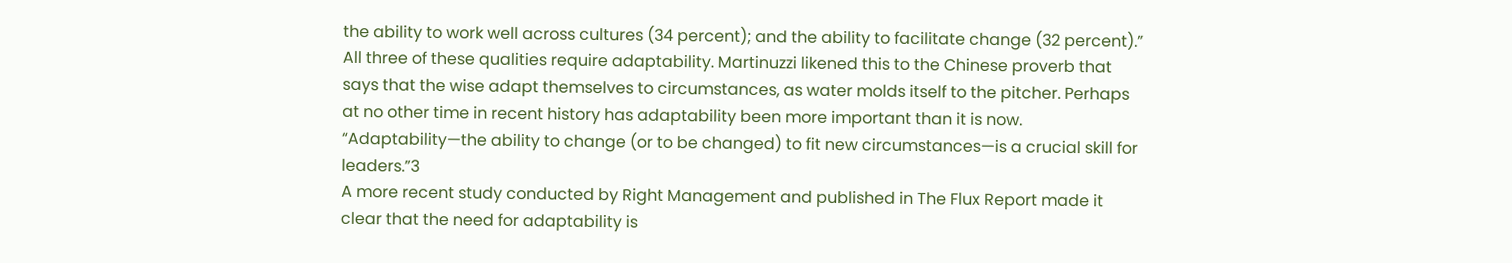the ability to work well across cultures (34 percent); and the ability to facilitate change (32 percent).” All three of these qualities require adaptability. Martinuzzi likened this to the Chinese proverb that says that the wise adapt themselves to circumstances, as water molds itself to the pitcher. Perhaps at no other time in recent history has adaptability been more important than it is now. “Adaptability—the ability to change (or to be changed) to fit new circumstances—is a crucial skill for leaders.”3
A more recent study conducted by Right Management and published in The Flux Report made it clear that the need for adaptability is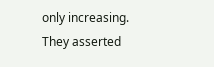only increasing. They asserted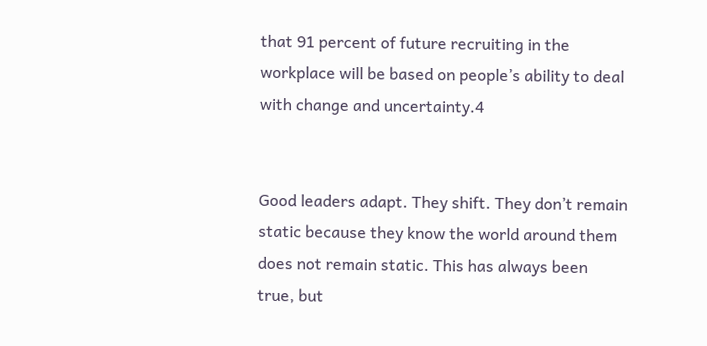that 91 percent of future recruiting in the workplace will be based on people’s ability to deal with change and uncertainty.4


Good leaders adapt. They shift. They don’t remain static because they know the world around them does not remain static. This has always been true, but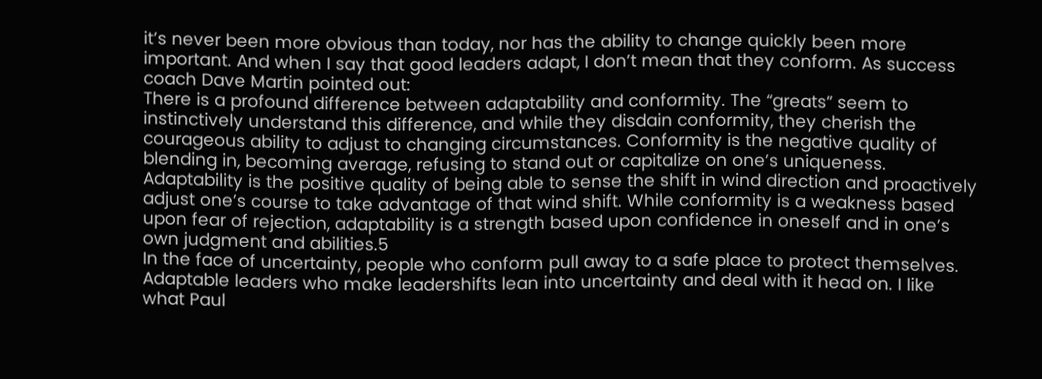it’s never been more obvious than today, nor has the ability to change quickly been more important. And when I say that good leaders adapt, I don’t mean that they conform. As success coach Dave Martin pointed out:
There is a profound difference between adaptability and conformity. The “greats” seem to instinctively understand this difference, and while they disdain conformity, they cherish the courageous ability to adjust to changing circumstances. Conformity is the negative quality of blending in, becoming average, refusing to stand out or capitalize on one’s uniqueness. Adaptability is the positive quality of being able to sense the shift in wind direction and proactively adjust one’s course to take advantage of that wind shift. While conformity is a weakness based upon fear of rejection, adaptability is a strength based upon confidence in oneself and in one’s own judgment and abilities.5
In the face of uncertainty, people who conform pull away to a safe place to protect themselves. Adaptable leaders who make leadershifts lean into uncertainty and deal with it head on. I like what Paul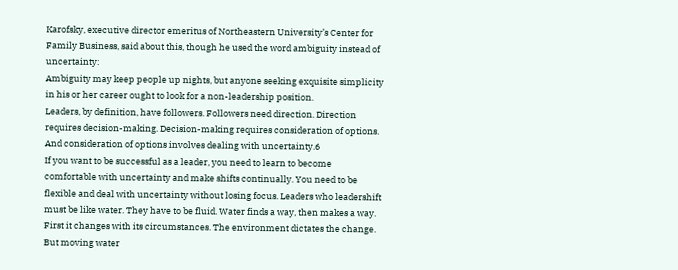Karofsky, executive director emeritus of Northeastern University’s Center for Family Business, said about this, though he used the word ambiguity instead of uncertainty:
Ambiguity may keep people up nights, but anyone seeking exquisite simplicity in his or her career ought to look for a non-leadership position.
Leaders, by definition, have followers. Followers need direction. Direction requires decision-making. Decision-making requires consideration of options. And consideration of options involves dealing with uncertainty.6
If you want to be successful as a leader, you need to learn to become comfortable with uncertainty and make shifts continually. You need to be flexible and deal with uncertainty without losing focus. Leaders who leadershift must be like water. They have to be fluid. Water finds a way, then makes a way. First it changes with its circumstances. The environment dictates the change. But moving water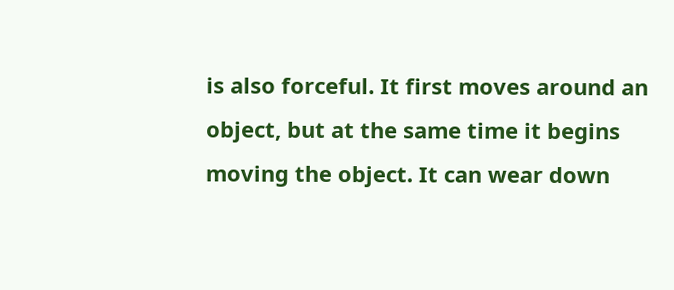is also forceful. It first moves around an object, but at the same time it begins moving the object. It can wear down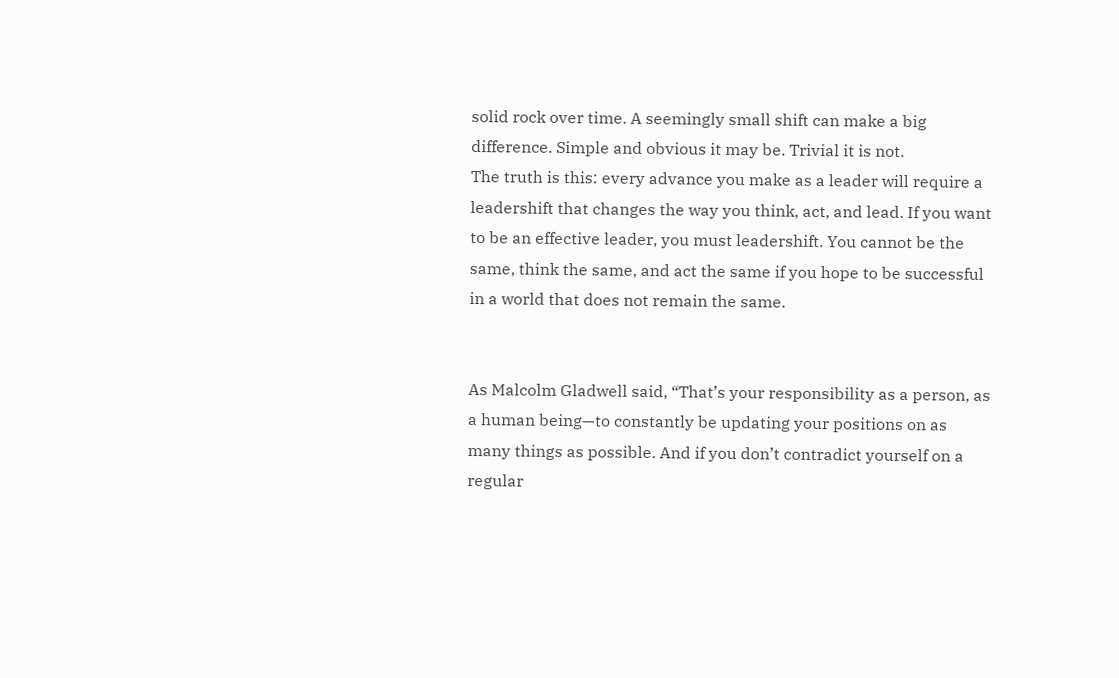solid rock over time. A seemingly small shift can make a big difference. Simple and obvious it may be. Trivial it is not.
The truth is this: every advance you make as a leader will require a leadershift that changes the way you think, act, and lead. If you want to be an effective leader, you must leadershift. You cannot be the same, think the same, and act the same if you hope to be successful in a world that does not remain the same.


As Malcolm Gladwell said, “That’s your responsibility as a person, as a human being—to constantly be updating your positions on as many things as possible. And if you don’t contradict yourself on a regular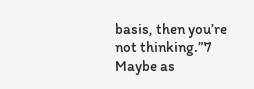basis, then you’re not thinking.”7 Maybe as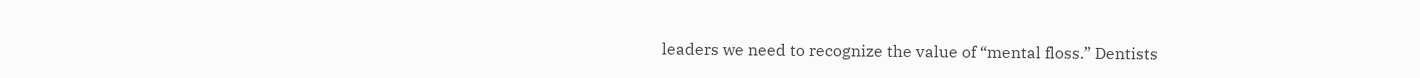leaders we need to recognize the value of “mental floss.” Dentists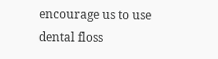encourage us to use dental floss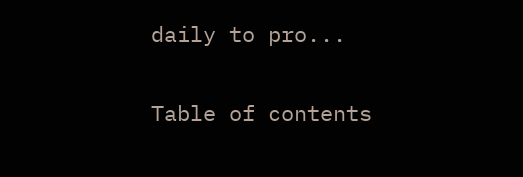daily to pro...

Table of contents